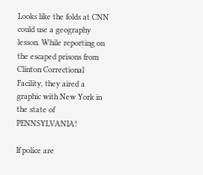Looks like the folds at CNN could use a geography lesson. While reporting on the escaped prisons from Clinton Correctional Facility, they aired a graphic with New York in the state of PENNSYLVANIA!

If police are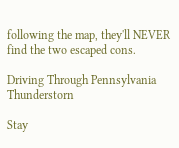following the map, they'll NEVER find the two escaped cons.

Driving Through Pennsylvania Thunderstorn

Stay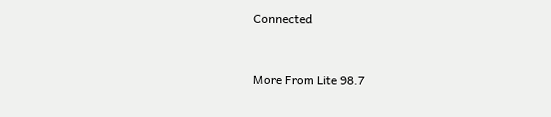Connected


More From Lite 98.7